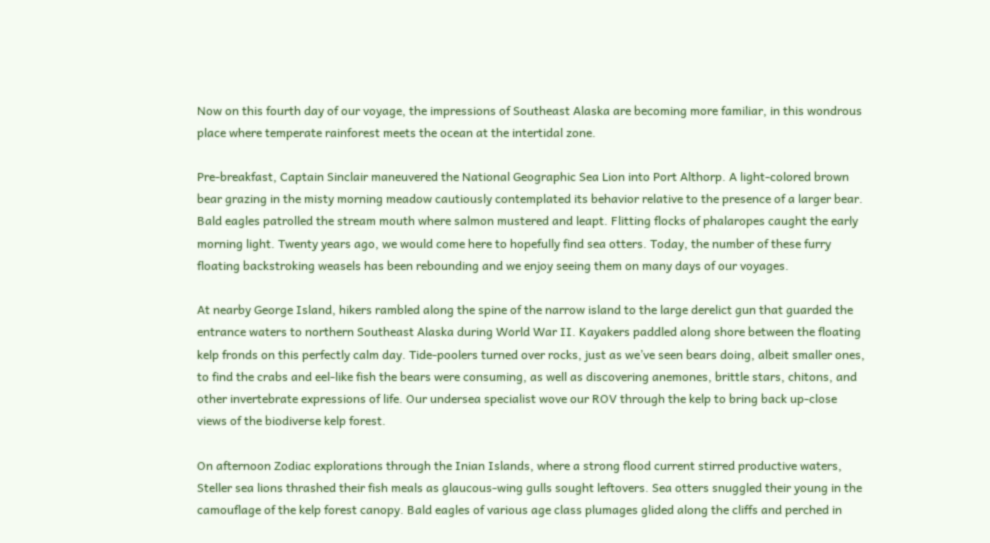Now on this fourth day of our voyage, the impressions of Southeast Alaska are becoming more familiar, in this wondrous place where temperate rainforest meets the ocean at the intertidal zone.

Pre-breakfast, Captain Sinclair maneuvered the National Geographic Sea Lion into Port Althorp. A light-colored brown bear grazing in the misty morning meadow cautiously contemplated its behavior relative to the presence of a larger bear. Bald eagles patrolled the stream mouth where salmon mustered and leapt. Flitting flocks of phalaropes caught the early morning light. Twenty years ago, we would come here to hopefully find sea otters. Today, the number of these furry floating backstroking weasels has been rebounding and we enjoy seeing them on many days of our voyages.

At nearby George Island, hikers rambled along the spine of the narrow island to the large derelict gun that guarded the entrance waters to northern Southeast Alaska during World War II. Kayakers paddled along shore between the floating kelp fronds on this perfectly calm day. Tide-poolers turned over rocks, just as we’ve seen bears doing, albeit smaller ones, to find the crabs and eel-like fish the bears were consuming, as well as discovering anemones, brittle stars, chitons, and other invertebrate expressions of life. Our undersea specialist wove our ROV through the kelp to bring back up-close views of the biodiverse kelp forest.

On afternoon Zodiac explorations through the Inian Islands, where a strong flood current stirred productive waters, Steller sea lions thrashed their fish meals as glaucous-wing gulls sought leftovers. Sea otters snuggled their young in the camouflage of the kelp forest canopy. Bald eagles of various age class plumages glided along the cliffs and perched in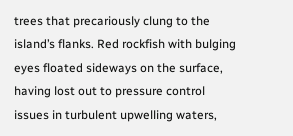trees that precariously clung to the island’s flanks. Red rockfish with bulging eyes floated sideways on the surface, having lost out to pressure control issues in turbulent upwelling waters,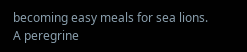becoming easy meals for sea lions. A peregrine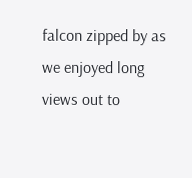falcon zipped by as we enjoyed long views out to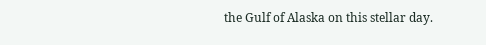the Gulf of Alaska on this stellar day.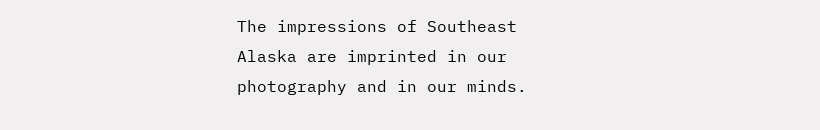The impressions of Southeast Alaska are imprinted in our photography and in our minds.